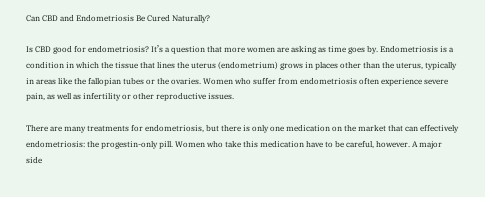Can CBD and Endometriosis Be Cured Naturally?

Is CBD good for endometriosis? It’s a question that more women are asking as time goes by. Endometriosis is a condition in which the tissue that lines the uterus (endometrium) grows in places other than the uterus, typically in areas like the fallopian tubes or the ovaries. Women who suffer from endometriosis often experience severe pain, as well as infertility or other reproductive issues.

There are many treatments for endometriosis, but there is only one medication on the market that can effectively endometriosis: the progestin-only pill. Women who take this medication have to be careful, however. A major side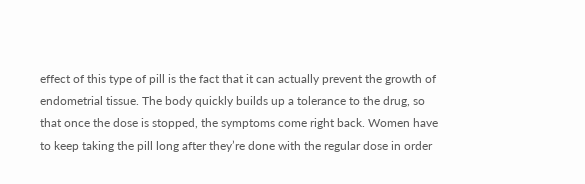effect of this type of pill is the fact that it can actually prevent the growth of endometrial tissue. The body quickly builds up a tolerance to the drug, so that once the dose is stopped, the symptoms come right back. Women have to keep taking the pill long after they’re done with the regular dose in order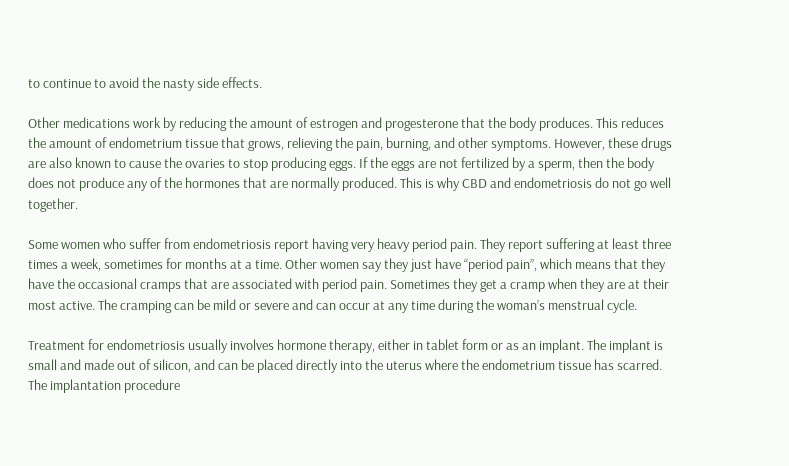to continue to avoid the nasty side effects.

Other medications work by reducing the amount of estrogen and progesterone that the body produces. This reduces the amount of endometrium tissue that grows, relieving the pain, burning, and other symptoms. However, these drugs are also known to cause the ovaries to stop producing eggs. If the eggs are not fertilized by a sperm, then the body does not produce any of the hormones that are normally produced. This is why CBD and endometriosis do not go well together.

Some women who suffer from endometriosis report having very heavy period pain. They report suffering at least three times a week, sometimes for months at a time. Other women say they just have “period pain”, which means that they have the occasional cramps that are associated with period pain. Sometimes they get a cramp when they are at their most active. The cramping can be mild or severe and can occur at any time during the woman’s menstrual cycle.

Treatment for endometriosis usually involves hormone therapy, either in tablet form or as an implant. The implant is small and made out of silicon, and can be placed directly into the uterus where the endometrium tissue has scarred. The implantation procedure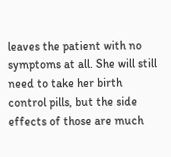leaves the patient with no symptoms at all. She will still need to take her birth control pills, but the side effects of those are much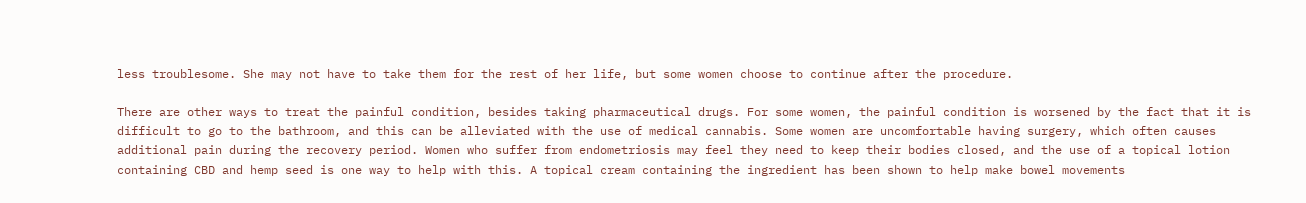less troublesome. She may not have to take them for the rest of her life, but some women choose to continue after the procedure.

There are other ways to treat the painful condition, besides taking pharmaceutical drugs. For some women, the painful condition is worsened by the fact that it is difficult to go to the bathroom, and this can be alleviated with the use of medical cannabis. Some women are uncomfortable having surgery, which often causes additional pain during the recovery period. Women who suffer from endometriosis may feel they need to keep their bodies closed, and the use of a topical lotion containing CBD and hemp seed is one way to help with this. A topical cream containing the ingredient has been shown to help make bowel movements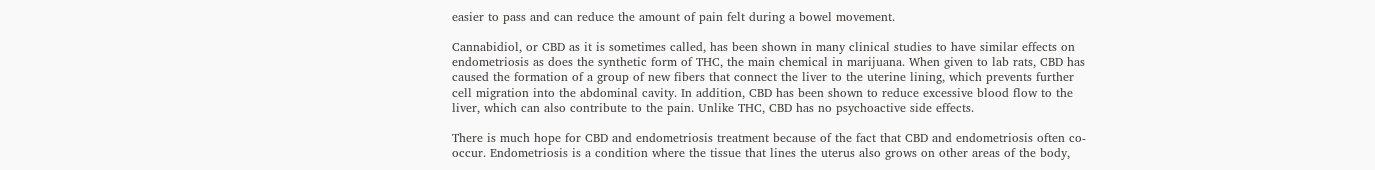easier to pass and can reduce the amount of pain felt during a bowel movement.

Cannabidiol, or CBD as it is sometimes called, has been shown in many clinical studies to have similar effects on endometriosis as does the synthetic form of THC, the main chemical in marijuana. When given to lab rats, CBD has caused the formation of a group of new fibers that connect the liver to the uterine lining, which prevents further cell migration into the abdominal cavity. In addition, CBD has been shown to reduce excessive blood flow to the liver, which can also contribute to the pain. Unlike THC, CBD has no psychoactive side effects.

There is much hope for CBD and endometriosis treatment because of the fact that CBD and endometriosis often co-occur. Endometriosis is a condition where the tissue that lines the uterus also grows on other areas of the body,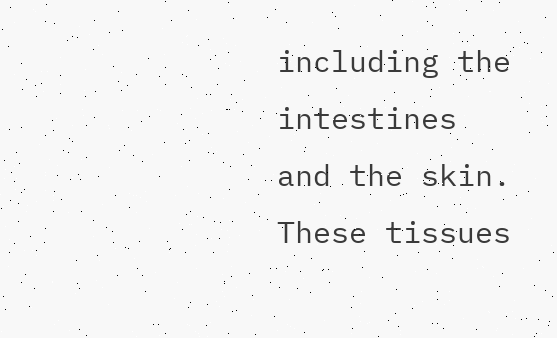including the intestines and the skin. These tissues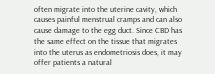often migrate into the uterine cavity, which causes painful menstrual cramps and can also cause damage to the egg duct. Since CBD has the same effect on the tissue that migrates into the uterus as endometriosis does, it may offer patients a natural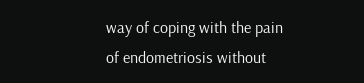way of coping with the pain of endometriosis without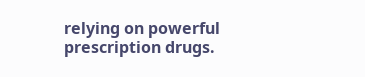relying on powerful prescription drugs.